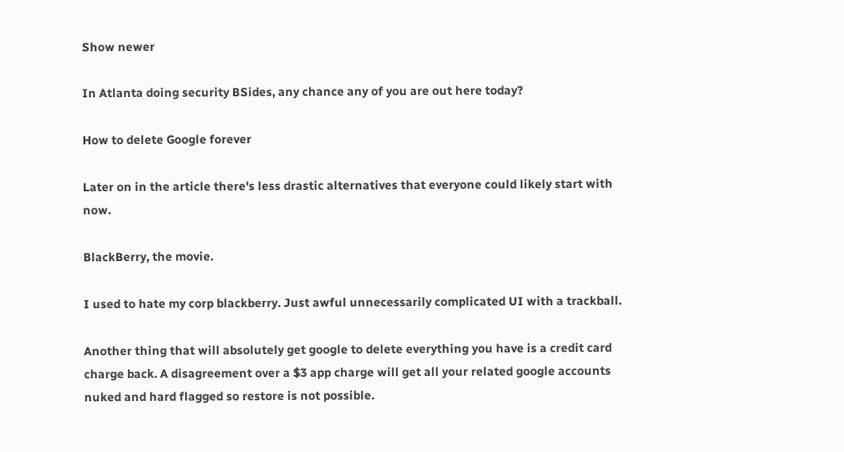Show newer

In Atlanta doing security BSides, any chance any of you are out here today?

How to delete Google forever

Later on in the article there's less drastic alternatives that everyone could likely start with now.

BlackBerry, the movie.

I used to hate my corp blackberry. Just awful unnecessarily complicated UI with a trackball.

Another thing that will absolutely get google to delete everything you have is a credit card charge back. A disagreement over a $3 app charge will get all your related google accounts nuked and hard flagged so restore is not possible.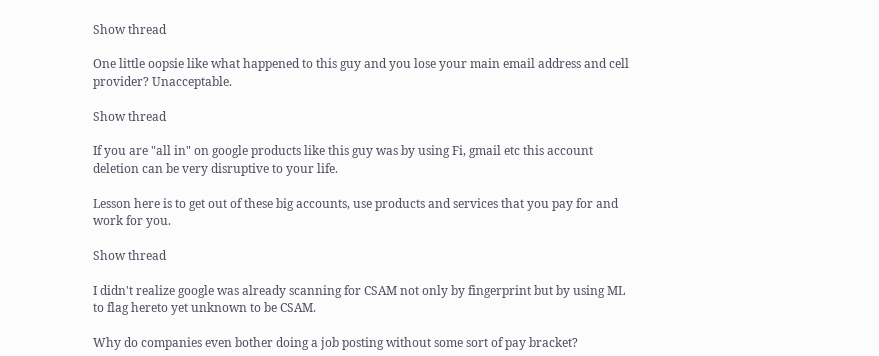Show thread

One little oopsie like what happened to this guy and you lose your main email address and cell provider? Unacceptable.

Show thread

If you are "all in" on google products like this guy was by using Fi, gmail etc this account deletion can be very disruptive to your life.

Lesson here is to get out of these big accounts, use products and services that you pay for and work for you.

Show thread

I didn't realize google was already scanning for CSAM not only by fingerprint but by using ML to flag hereto yet unknown to be CSAM.

Why do companies even bother doing a job posting without some sort of pay bracket?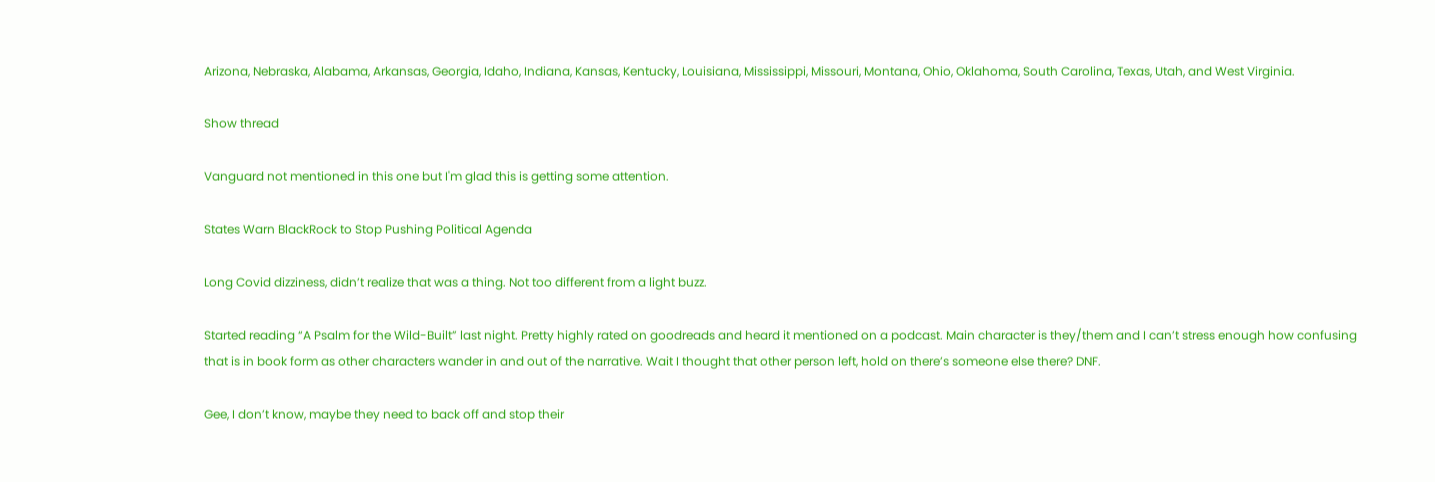Arizona, Nebraska, Alabama, Arkansas, Georgia, Idaho, Indiana, Kansas, Kentucky, Louisiana, Mississippi, Missouri, Montana, Ohio, Oklahoma, South Carolina, Texas, Utah, and West Virginia.

Show thread

Vanguard not mentioned in this one but I'm glad this is getting some attention.

States Warn BlackRock to Stop Pushing Political Agenda

Long Covid dizziness, didn’t realize that was a thing. Not too different from a light buzz.

Started reading “A Psalm for the Wild-Built” last night. Pretty highly rated on goodreads and heard it mentioned on a podcast. Main character is they/them and I can’t stress enough how confusing that is in book form as other characters wander in and out of the narrative. Wait I thought that other person left, hold on there’s someone else there? DNF.

Gee, I don’t know, maybe they need to back off and stop their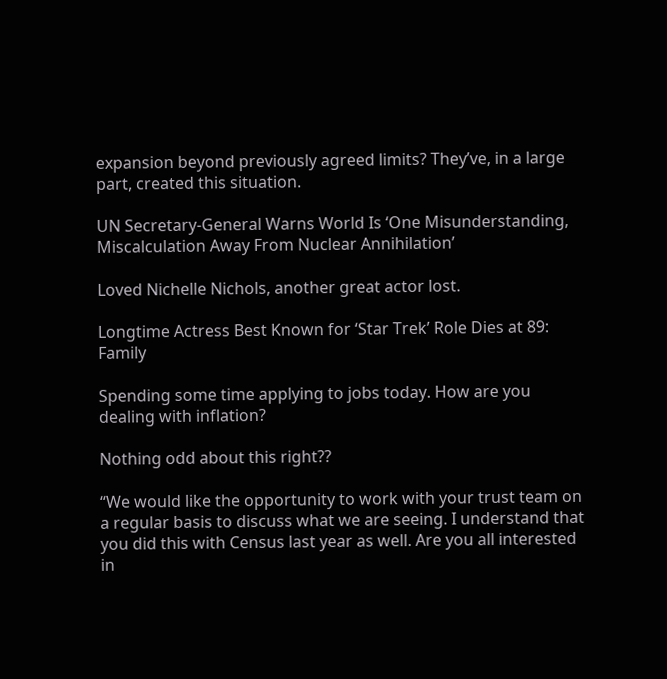expansion beyond previously agreed limits? They’ve, in a large part, created this situation.

UN Secretary-General Warns World Is ‘One Misunderstanding, Miscalculation Away From Nuclear Annihilation’

Loved Nichelle Nichols, another great actor lost.

Longtime Actress Best Known for ‘Star Trek’ Role Dies at 89: Family

Spending some time applying to jobs today. How are you dealing with inflation?

Nothing odd about this right??

“We would like the opportunity to work with your trust team on a regular basis to discuss what we are seeing. I understand that you did this with Census last year as well. Are you all interested in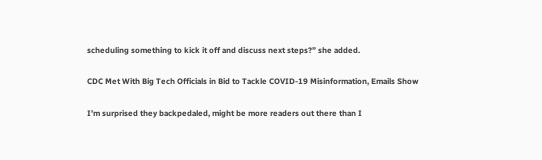scheduling something to kick it off and discuss next steps?” she added.

CDC Met With Big Tech Officials in Bid to Tackle COVID-19 Misinformation, Emails Show

I’m surprised they backpedaled, might be more readers out there than I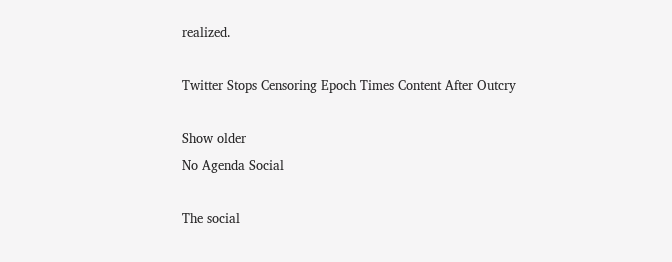realized.

Twitter Stops Censoring Epoch Times Content After Outcry

Show older
No Agenda Social

The social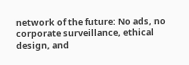network of the future: No ads, no corporate surveillance, ethical design, and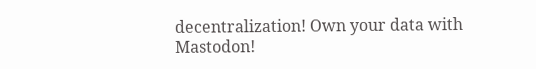decentralization! Own your data with Mastodon!